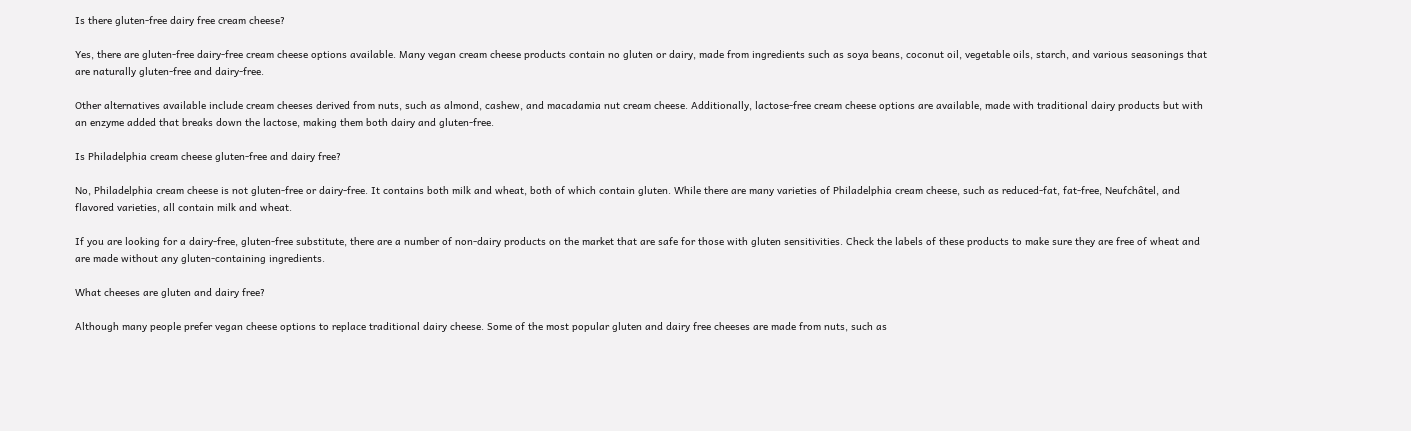Is there gluten-free dairy free cream cheese?

Yes, there are gluten-free dairy-free cream cheese options available. Many vegan cream cheese products contain no gluten or dairy, made from ingredients such as soya beans, coconut oil, vegetable oils, starch, and various seasonings that are naturally gluten-free and dairy-free.

Other alternatives available include cream cheeses derived from nuts, such as almond, cashew, and macadamia nut cream cheese. Additionally, lactose-free cream cheese options are available, made with traditional dairy products but with an enzyme added that breaks down the lactose, making them both dairy and gluten-free.

Is Philadelphia cream cheese gluten-free and dairy free?

No, Philadelphia cream cheese is not gluten-free or dairy-free. It contains both milk and wheat, both of which contain gluten. While there are many varieties of Philadelphia cream cheese, such as reduced-fat, fat-free, Neufchâtel, and flavored varieties, all contain milk and wheat.

If you are looking for a dairy-free, gluten-free substitute, there are a number of non-dairy products on the market that are safe for those with gluten sensitivities. Check the labels of these products to make sure they are free of wheat and are made without any gluten-containing ingredients.

What cheeses are gluten and dairy free?

Although many people prefer vegan cheese options to replace traditional dairy cheese. Some of the most popular gluten and dairy free cheeses are made from nuts, such as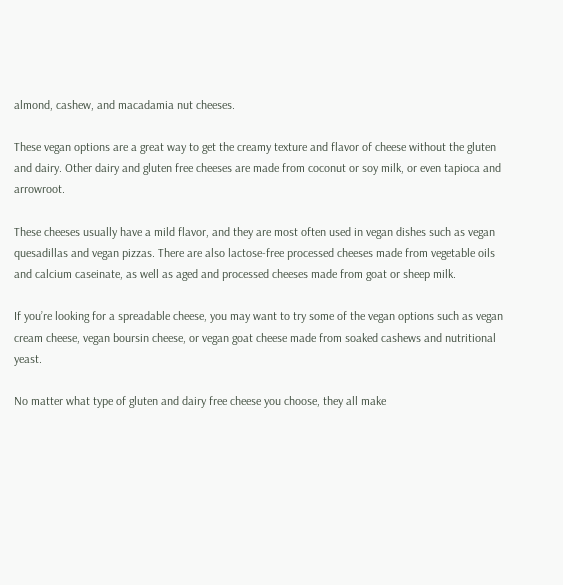almond, cashew, and macadamia nut cheeses.

These vegan options are a great way to get the creamy texture and flavor of cheese without the gluten and dairy. Other dairy and gluten free cheeses are made from coconut or soy milk, or even tapioca and arrowroot.

These cheeses usually have a mild flavor, and they are most often used in vegan dishes such as vegan quesadillas and vegan pizzas. There are also lactose-free processed cheeses made from vegetable oils and calcium caseinate, as well as aged and processed cheeses made from goat or sheep milk.

If you’re looking for a spreadable cheese, you may want to try some of the vegan options such as vegan cream cheese, vegan boursin cheese, or vegan goat cheese made from soaked cashews and nutritional yeast.

No matter what type of gluten and dairy free cheese you choose, they all make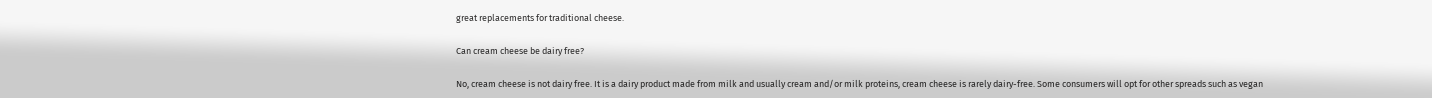great replacements for traditional cheese.

Can cream cheese be dairy free?

No, cream cheese is not dairy free. It is a dairy product made from milk and usually cream and/or milk proteins, cream cheese is rarely dairy-free. Some consumers will opt for other spreads such as vegan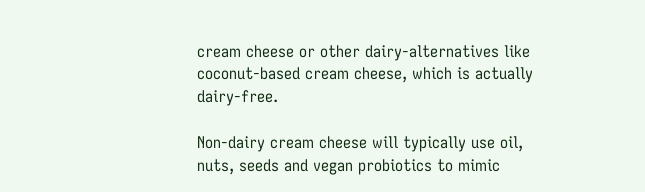cream cheese or other dairy-alternatives like coconut-based cream cheese, which is actually dairy-free.

Non-dairy cream cheese will typically use oil, nuts, seeds and vegan probiotics to mimic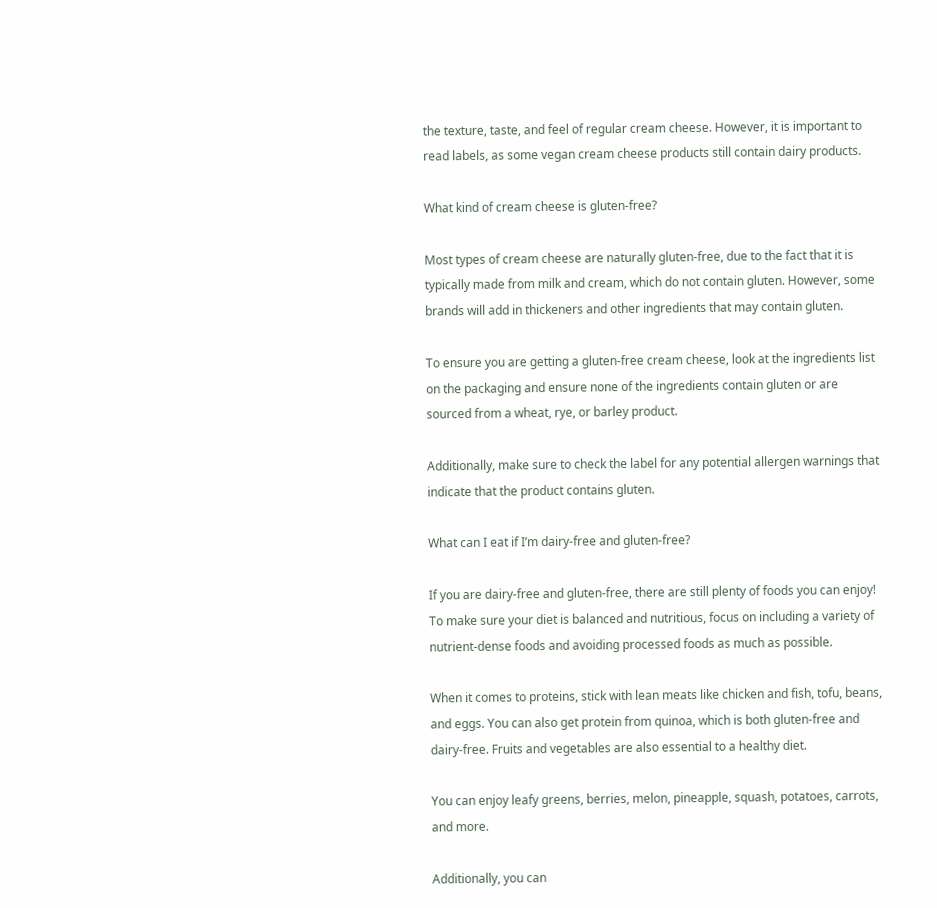the texture, taste, and feel of regular cream cheese. However, it is important to read labels, as some vegan cream cheese products still contain dairy products.

What kind of cream cheese is gluten-free?

Most types of cream cheese are naturally gluten-free, due to the fact that it is typically made from milk and cream, which do not contain gluten. However, some brands will add in thickeners and other ingredients that may contain gluten.

To ensure you are getting a gluten-free cream cheese, look at the ingredients list on the packaging and ensure none of the ingredients contain gluten or are sourced from a wheat, rye, or barley product.

Additionally, make sure to check the label for any potential allergen warnings that indicate that the product contains gluten.

What can I eat if I’m dairy-free and gluten-free?

If you are dairy-free and gluten-free, there are still plenty of foods you can enjoy! To make sure your diet is balanced and nutritious, focus on including a variety of nutrient-dense foods and avoiding processed foods as much as possible.

When it comes to proteins, stick with lean meats like chicken and fish, tofu, beans, and eggs. You can also get protein from quinoa, which is both gluten-free and dairy-free. Fruits and vegetables are also essential to a healthy diet.

You can enjoy leafy greens, berries, melon, pineapple, squash, potatoes, carrots, and more.

Additionally, you can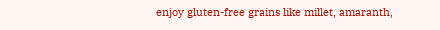enjoy gluten-free grains like millet, amaranth,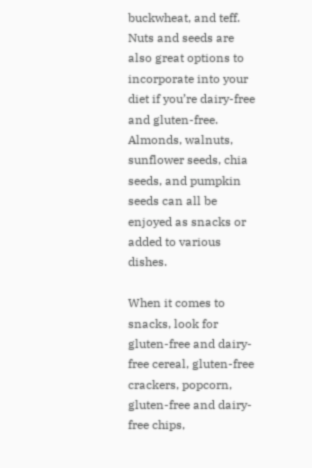buckwheat, and teff. Nuts and seeds are also great options to incorporate into your diet if you’re dairy-free and gluten-free. Almonds, walnuts, sunflower seeds, chia seeds, and pumpkin seeds can all be enjoyed as snacks or added to various dishes.

When it comes to snacks, look for gluten-free and dairy-free cereal, gluten-free crackers, popcorn, gluten-free and dairy-free chips,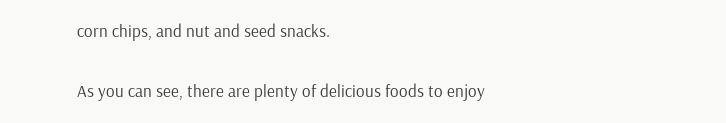corn chips, and nut and seed snacks.

As you can see, there are plenty of delicious foods to enjoy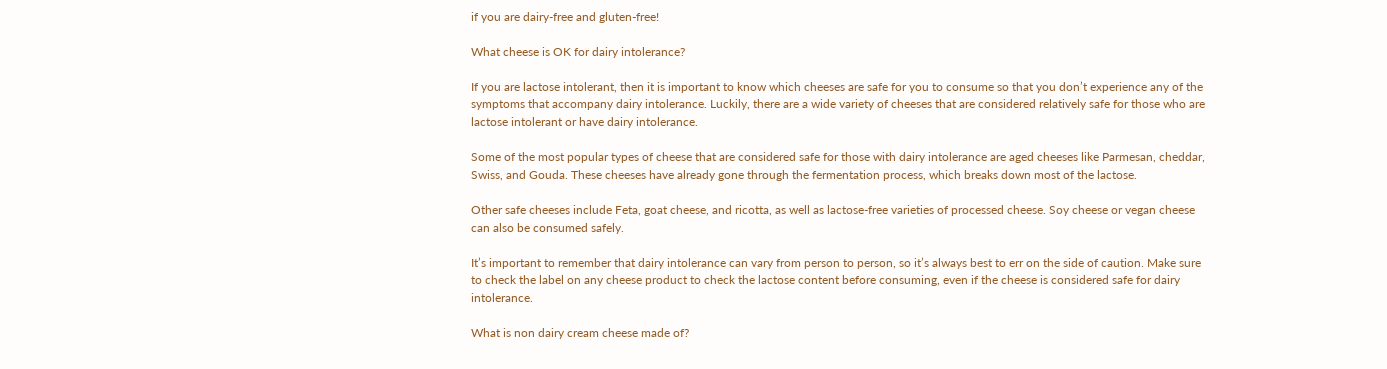if you are dairy-free and gluten-free!

What cheese is OK for dairy intolerance?

If you are lactose intolerant, then it is important to know which cheeses are safe for you to consume so that you don’t experience any of the symptoms that accompany dairy intolerance. Luckily, there are a wide variety of cheeses that are considered relatively safe for those who are lactose intolerant or have dairy intolerance.

Some of the most popular types of cheese that are considered safe for those with dairy intolerance are aged cheeses like Parmesan, cheddar, Swiss, and Gouda. These cheeses have already gone through the fermentation process, which breaks down most of the lactose.

Other safe cheeses include Feta, goat cheese, and ricotta, as well as lactose-free varieties of processed cheese. Soy cheese or vegan cheese can also be consumed safely.

It’s important to remember that dairy intolerance can vary from person to person, so it’s always best to err on the side of caution. Make sure to check the label on any cheese product to check the lactose content before consuming, even if the cheese is considered safe for dairy intolerance.

What is non dairy cream cheese made of?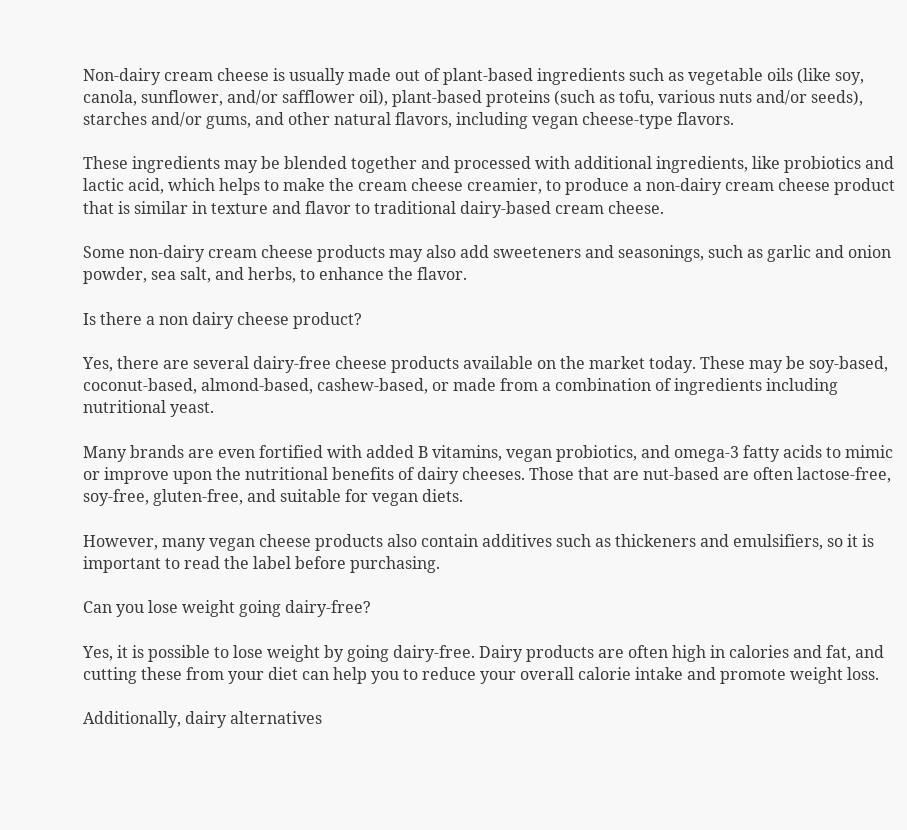Non-dairy cream cheese is usually made out of plant-based ingredients such as vegetable oils (like soy, canola, sunflower, and/or safflower oil), plant-based proteins (such as tofu, various nuts and/or seeds), starches and/or gums, and other natural flavors, including vegan cheese-type flavors.

These ingredients may be blended together and processed with additional ingredients, like probiotics and lactic acid, which helps to make the cream cheese creamier, to produce a non-dairy cream cheese product that is similar in texture and flavor to traditional dairy-based cream cheese.

Some non-dairy cream cheese products may also add sweeteners and seasonings, such as garlic and onion powder, sea salt, and herbs, to enhance the flavor.

Is there a non dairy cheese product?

Yes, there are several dairy-free cheese products available on the market today. These may be soy-based, coconut-based, almond-based, cashew-based, or made from a combination of ingredients including nutritional yeast.

Many brands are even fortified with added B vitamins, vegan probiotics, and omega-3 fatty acids to mimic or improve upon the nutritional benefits of dairy cheeses. Those that are nut-based are often lactose-free, soy-free, gluten-free, and suitable for vegan diets.

However, many vegan cheese products also contain additives such as thickeners and emulsifiers, so it is important to read the label before purchasing.

Can you lose weight going dairy-free?

Yes, it is possible to lose weight by going dairy-free. Dairy products are often high in calories and fat, and cutting these from your diet can help you to reduce your overall calorie intake and promote weight loss.

Additionally, dairy alternatives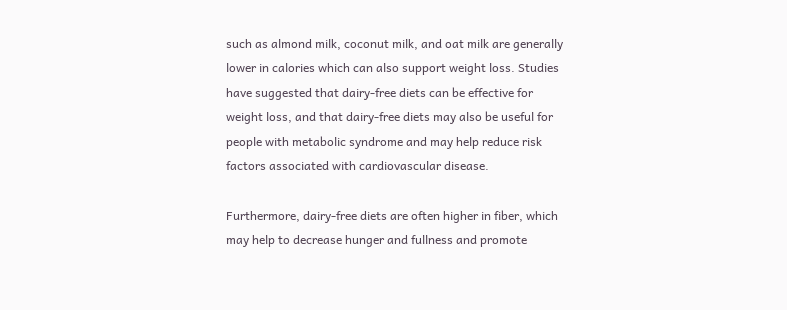such as almond milk, coconut milk, and oat milk are generally lower in calories which can also support weight loss. Studies have suggested that dairy-free diets can be effective for weight loss, and that dairy-free diets may also be useful for people with metabolic syndrome and may help reduce risk factors associated with cardiovascular disease.

Furthermore, dairy-free diets are often higher in fiber, which may help to decrease hunger and fullness and promote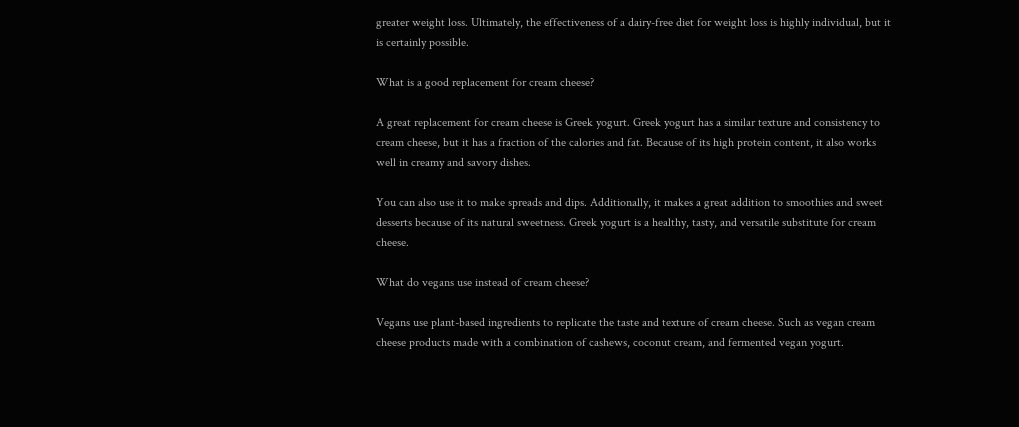greater weight loss. Ultimately, the effectiveness of a dairy-free diet for weight loss is highly individual, but it is certainly possible.

What is a good replacement for cream cheese?

A great replacement for cream cheese is Greek yogurt. Greek yogurt has a similar texture and consistency to cream cheese, but it has a fraction of the calories and fat. Because of its high protein content, it also works well in creamy and savory dishes.

You can also use it to make spreads and dips. Additionally, it makes a great addition to smoothies and sweet desserts because of its natural sweetness. Greek yogurt is a healthy, tasty, and versatile substitute for cream cheese.

What do vegans use instead of cream cheese?

Vegans use plant-based ingredients to replicate the taste and texture of cream cheese. Such as vegan cream cheese products made with a combination of cashews, coconut cream, and fermented vegan yogurt.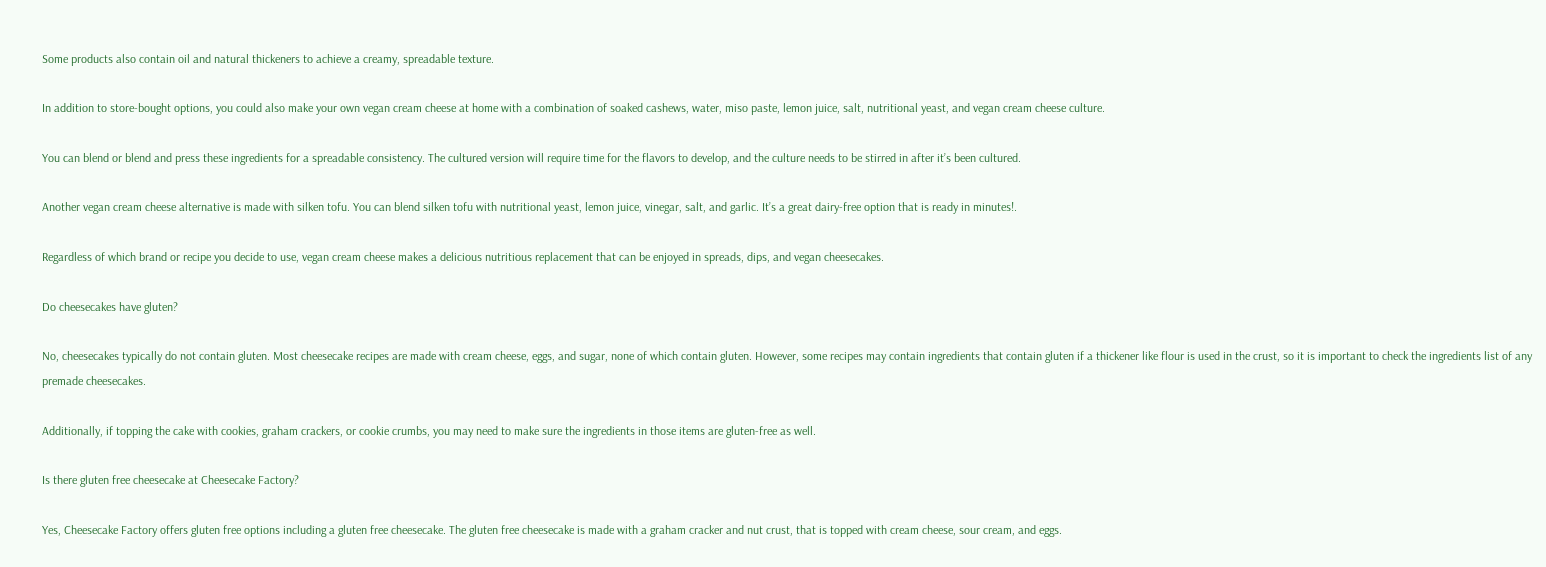Some products also contain oil and natural thickeners to achieve a creamy, spreadable texture.

In addition to store-bought options, you could also make your own vegan cream cheese at home with a combination of soaked cashews, water, miso paste, lemon juice, salt, nutritional yeast, and vegan cream cheese culture.

You can blend or blend and press these ingredients for a spreadable consistency. The cultured version will require time for the flavors to develop, and the culture needs to be stirred in after it’s been cultured.

Another vegan cream cheese alternative is made with silken tofu. You can blend silken tofu with nutritional yeast, lemon juice, vinegar, salt, and garlic. It’s a great dairy-free option that is ready in minutes!.

Regardless of which brand or recipe you decide to use, vegan cream cheese makes a delicious nutritious replacement that can be enjoyed in spreads, dips, and vegan cheesecakes.

Do cheesecakes have gluten?

No, cheesecakes typically do not contain gluten. Most cheesecake recipes are made with cream cheese, eggs, and sugar, none of which contain gluten. However, some recipes may contain ingredients that contain gluten if a thickener like flour is used in the crust, so it is important to check the ingredients list of any premade cheesecakes.

Additionally, if topping the cake with cookies, graham crackers, or cookie crumbs, you may need to make sure the ingredients in those items are gluten-free as well.

Is there gluten free cheesecake at Cheesecake Factory?

Yes, Cheesecake Factory offers gluten free options including a gluten free cheesecake. The gluten free cheesecake is made with a graham cracker and nut crust, that is topped with cream cheese, sour cream, and eggs.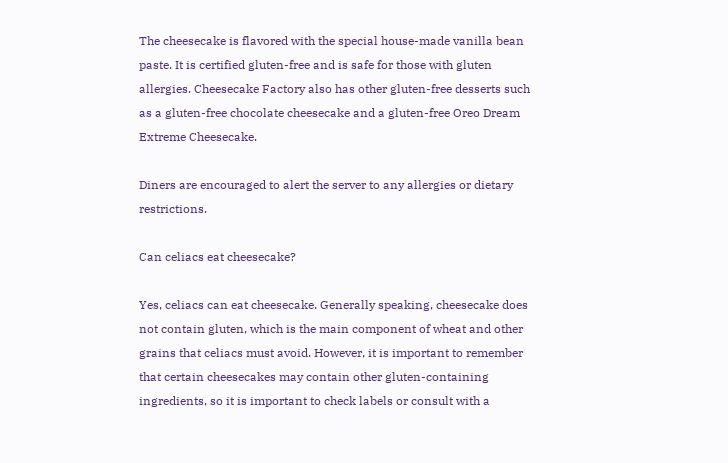The cheesecake is flavored with the special house-made vanilla bean paste. It is certified gluten-free and is safe for those with gluten allergies. Cheesecake Factory also has other gluten-free desserts such as a gluten-free chocolate cheesecake and a gluten-free Oreo Dream Extreme Cheesecake.

Diners are encouraged to alert the server to any allergies or dietary restrictions.

Can celiacs eat cheesecake?

Yes, celiacs can eat cheesecake. Generally speaking, cheesecake does not contain gluten, which is the main component of wheat and other grains that celiacs must avoid. However, it is important to remember that certain cheesecakes may contain other gluten-containing ingredients, so it is important to check labels or consult with a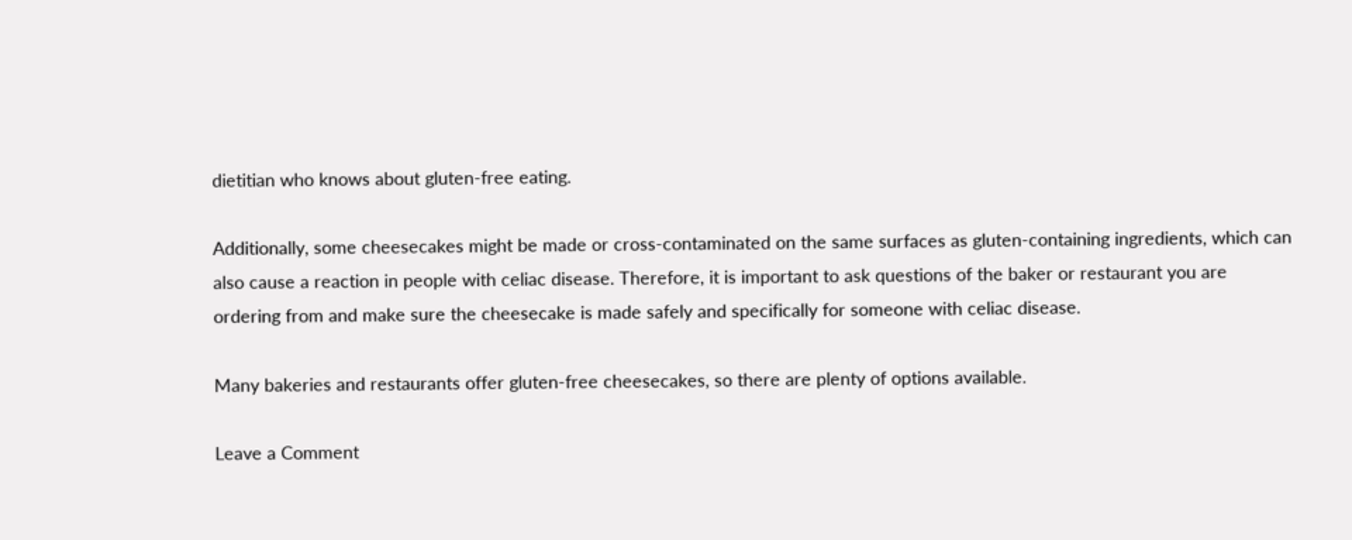dietitian who knows about gluten-free eating.

Additionally, some cheesecakes might be made or cross-contaminated on the same surfaces as gluten-containing ingredients, which can also cause a reaction in people with celiac disease. Therefore, it is important to ask questions of the baker or restaurant you are ordering from and make sure the cheesecake is made safely and specifically for someone with celiac disease.

Many bakeries and restaurants offer gluten-free cheesecakes, so there are plenty of options available.

Leave a Comment